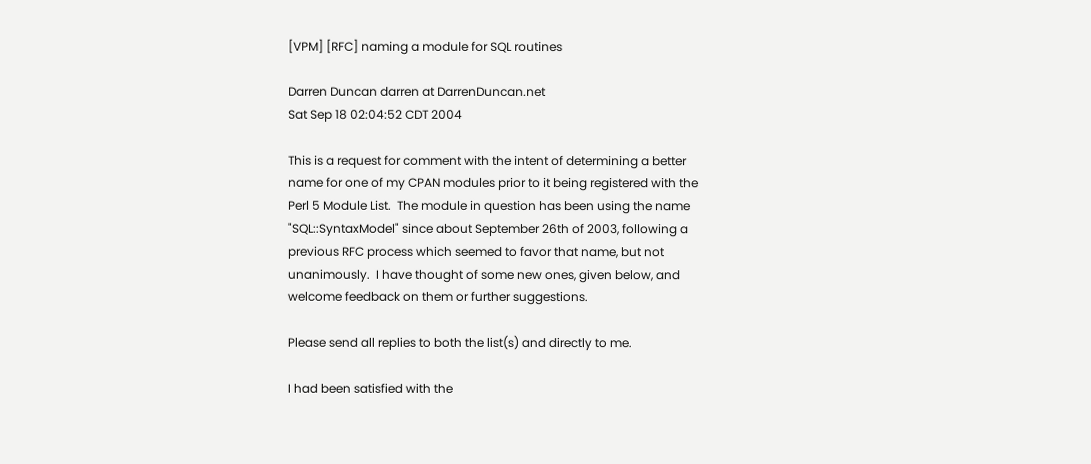[VPM] [RFC] naming a module for SQL routines

Darren Duncan darren at DarrenDuncan.net
Sat Sep 18 02:04:52 CDT 2004

This is a request for comment with the intent of determining a better
name for one of my CPAN modules prior to it being registered with the
Perl 5 Module List.  The module in question has been using the name
"SQL::SyntaxModel" since about September 26th of 2003, following a
previous RFC process which seemed to favor that name, but not
unanimously.  I have thought of some new ones, given below, and
welcome feedback on them or further suggestions.

Please send all replies to both the list(s) and directly to me.

I had been satisfied with the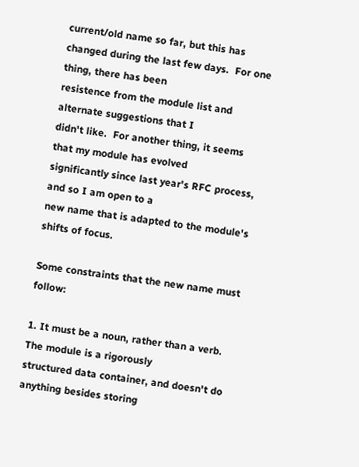current/old name so far, but this has
changed during the last few days.  For one thing, there has been
resistence from the module list and alternate suggestions that I
didn't like.  For another thing, it seems that my module has evolved
significantly since last year's RFC process, and so I am open to a
new name that is adapted to the module's shifts of focus.

Some constraints that the new name must follow:

1. It must be a noun, rather than a verb.  The module is a rigorously
structured data container, and doesn't do anything besides storing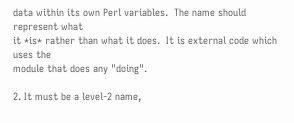data within its own Perl variables.  The name should represent what
it *is* rather than what it does.  It is external code which uses the
module that does any "doing".

2. It must be a level-2 name,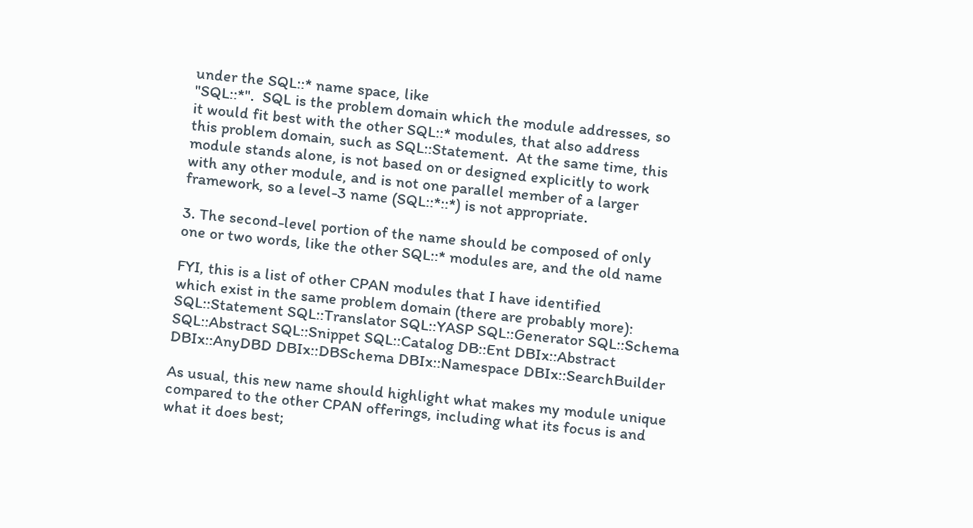under the SQL::* name space, like
"SQL::*".  SQL is the problem domain which the module addresses, so
it would fit best with the other SQL::* modules, that also address
this problem domain, such as SQL::Statement.  At the same time, this
module stands alone, is not based on or designed explicitly to work
with any other module, and is not one parallel member of a larger
framework, so a level-3 name (SQL::*::*) is not appropriate.

3. The second-level portion of the name should be composed of only
one or two words, like the other SQL::* modules are, and the old name

FYI, this is a list of other CPAN modules that I have identified
which exist in the same problem domain (there are probably more):
SQL::Statement SQL::Translator SQL::YASP SQL::Generator SQL::Schema
SQL::Abstract SQL::Snippet SQL::Catalog DB::Ent DBIx::Abstract
DBIx::AnyDBD DBIx::DBSchema DBIx::Namespace DBIx::SearchBuilder

As usual, this new name should highlight what makes my module unique
compared to the other CPAN offerings, including what its focus is and
what it does best;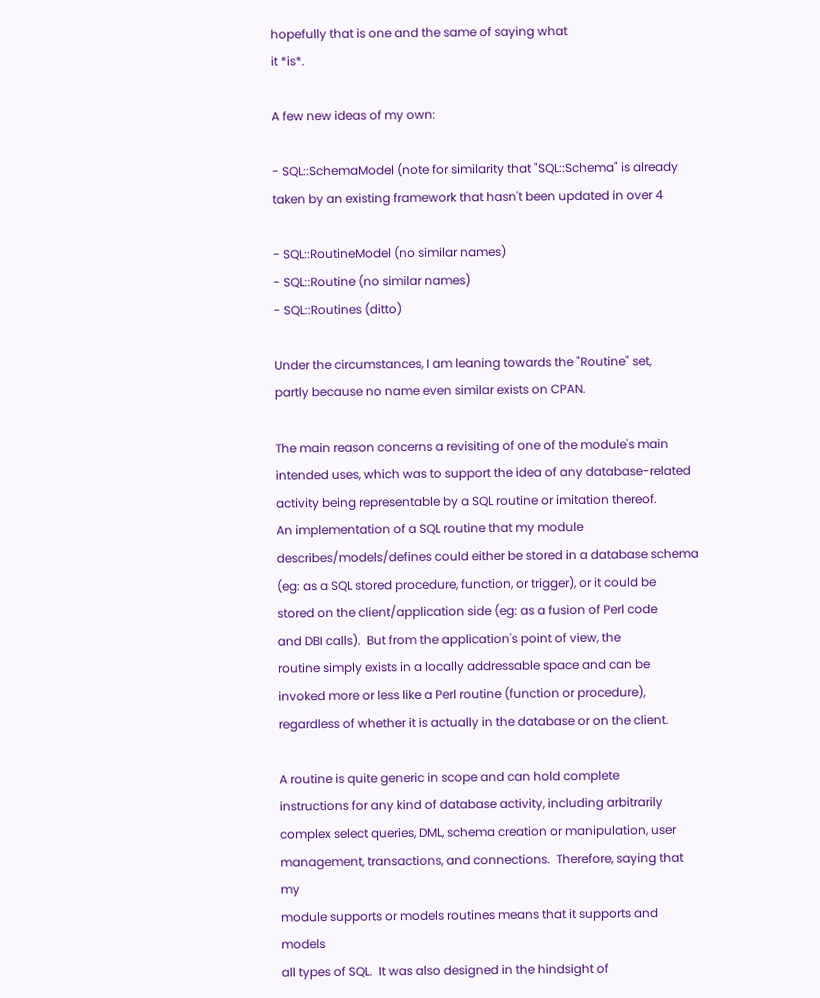hopefully that is one and the same of saying what
it *is*.

A few new ideas of my own:

- SQL::SchemaModel (note for similarity that "SQL::Schema" is already
taken by an existing framework that hasn't been updated in over 4

- SQL::RoutineModel (no similar names)
- SQL::Routine (no similar names)
- SQL::Routines (ditto)

Under the circumstances, I am leaning towards the "Routine" set,
partly because no name even similar exists on CPAN.

The main reason concerns a revisiting of one of the module's main
intended uses, which was to support the idea of any database-related
activity being representable by a SQL routine or imitation thereof.
An implementation of a SQL routine that my module
describes/models/defines could either be stored in a database schema
(eg: as a SQL stored procedure, function, or trigger), or it could be
stored on the client/application side (eg: as a fusion of Perl code
and DBI calls).  But from the application's point of view, the
routine simply exists in a locally addressable space and can be
invoked more or less like a Perl routine (function or procedure),
regardless of whether it is actually in the database or on the client.

A routine is quite generic in scope and can hold complete
instructions for any kind of database activity, including arbitrarily
complex select queries, DML, schema creation or manipulation, user
management, transactions, and connections.  Therefore, saying that my
module supports or models routines means that it supports and models
all types of SQL.  It was also designed in the hindsight of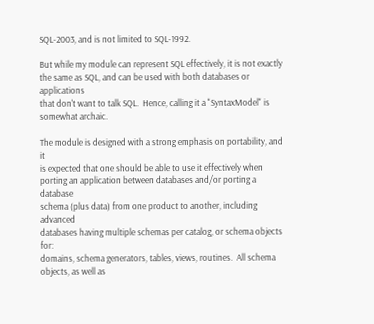SQL-2003, and is not limited to SQL-1992.

But while my module can represent SQL effectively, it is not exactly
the same as SQL, and can be used with both databases or applications
that don't want to talk SQL.  Hence, calling it a "SyntaxModel" is
somewhat archaic.

The module is designed with a strong emphasis on portability, and it
is expected that one should be able to use it effectively when
porting an application between databases and/or porting a database
schema (plus data) from one product to another, including advanced
databases having multiple schemas per catalog, or schema objects for:
domains, schema generators, tables, views, routines.  All schema
objects, as well as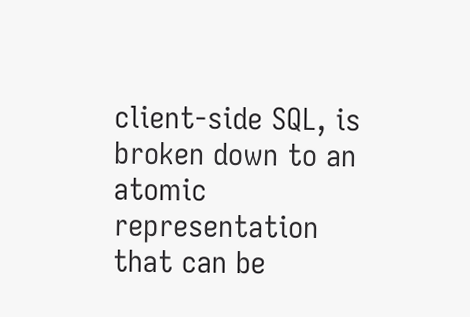client-side SQL, is broken down to an atomic
representation that can be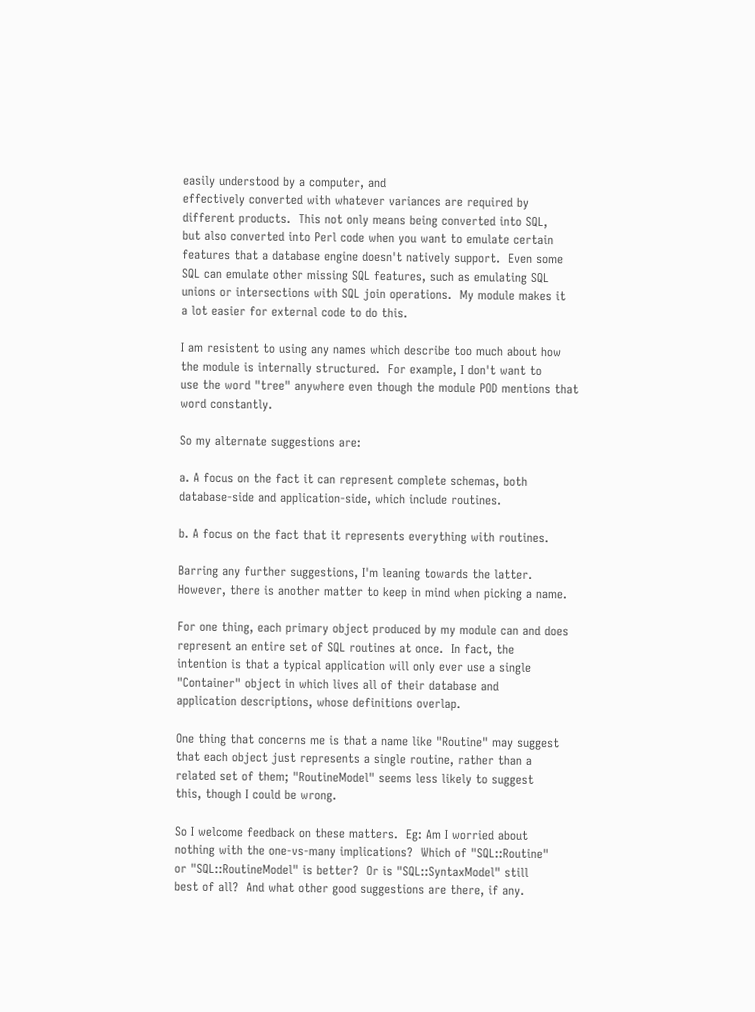easily understood by a computer, and
effectively converted with whatever variances are required by
different products.  This not only means being converted into SQL,
but also converted into Perl code when you want to emulate certain
features that a database engine doesn't natively support.  Even some
SQL can emulate other missing SQL features, such as emulating SQL
unions or intersections with SQL join operations.  My module makes it
a lot easier for external code to do this.

I am resistent to using any names which describe too much about how
the module is internally structured.  For example, I don't want to
use the word "tree" anywhere even though the module POD mentions that
word constantly.

So my alternate suggestions are:

a. A focus on the fact it can represent complete schemas, both
database-side and application-side, which include routines.

b. A focus on the fact that it represents everything with routines.

Barring any further suggestions, I'm leaning towards the latter.
However, there is another matter to keep in mind when picking a name.

For one thing, each primary object produced by my module can and does
represent an entire set of SQL routines at once.  In fact, the
intention is that a typical application will only ever use a single
"Container" object in which lives all of their database and
application descriptions, whose definitions overlap.

One thing that concerns me is that a name like "Routine" may suggest
that each object just represents a single routine, rather than a
related set of them; "RoutineModel" seems less likely to suggest
this, though I could be wrong.

So I welcome feedback on these matters.  Eg: Am I worried about
nothing with the one-vs-many implications?  Which of "SQL::Routine"
or "SQL::RoutineModel" is better?  Or is "SQL::SyntaxModel" still
best of all?  And what other good suggestions are there, if any.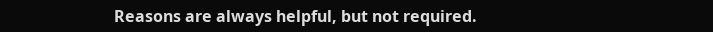Reasons are always helpful, but not required.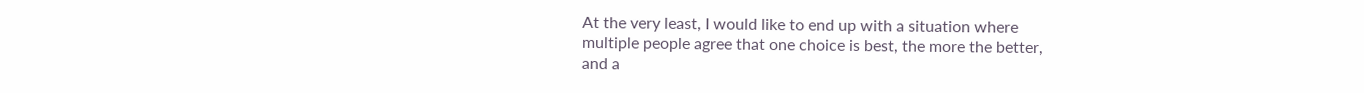At the very least, I would like to end up with a situation where
multiple people agree that one choice is best, the more the better,
and a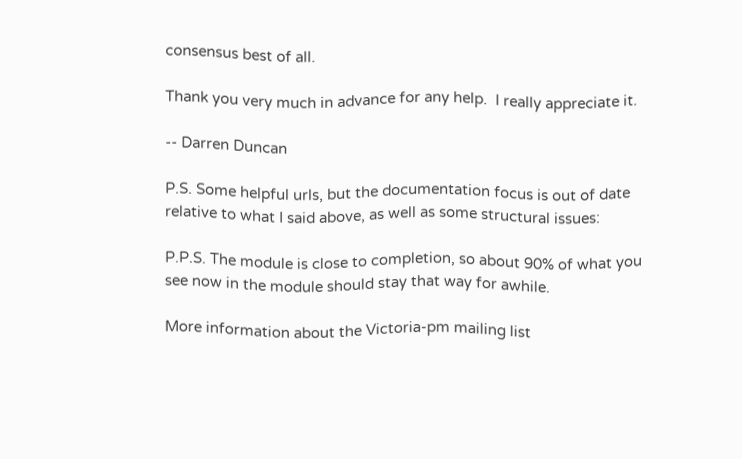consensus best of all.

Thank you very much in advance for any help.  I really appreciate it.

-- Darren Duncan

P.S. Some helpful urls, but the documentation focus is out of date
relative to what I said above, as well as some structural issues:

P.P.S. The module is close to completion, so about 90% of what you
see now in the module should stay that way for awhile.

More information about the Victoria-pm mailing list